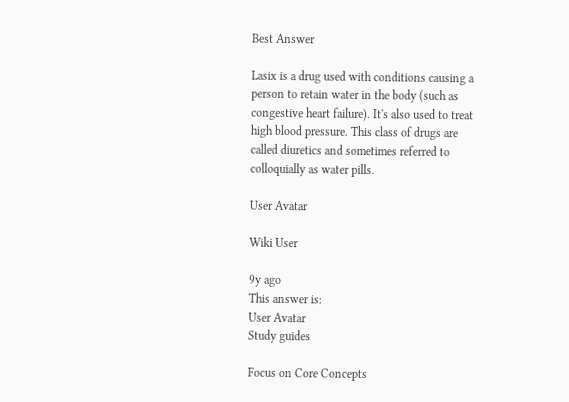Best Answer

Lasix is a drug used with conditions causing a person to retain water in the body (such as congestive heart failure). It's also used to treat high blood pressure. This class of drugs are called diuretics and sometimes referred to colloquially as water pills.

User Avatar

Wiki User

9y ago
This answer is:
User Avatar
Study guides

Focus on Core Concepts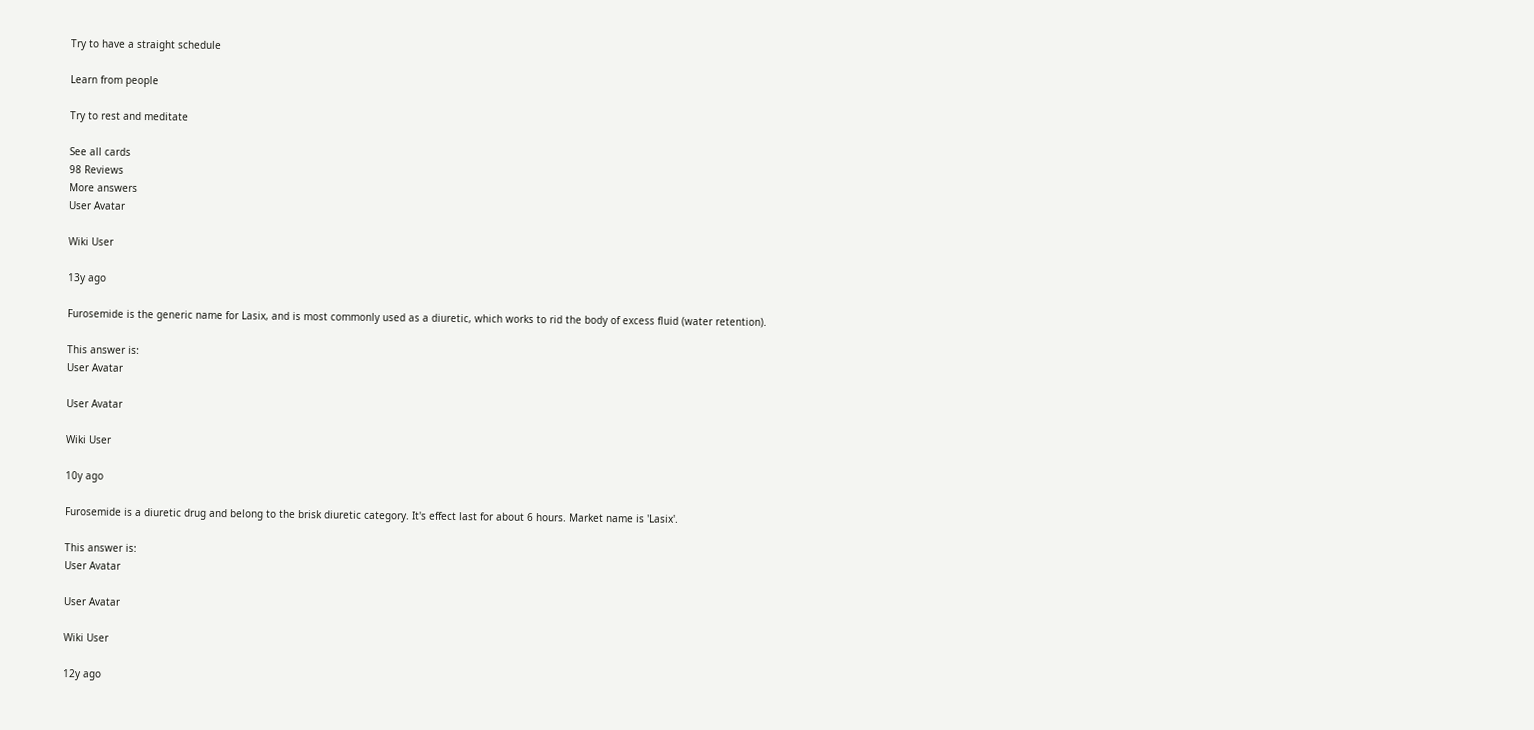Try to have a straight schedule

Learn from people

Try to rest and meditate

See all cards
98 Reviews
More answers
User Avatar

Wiki User

13y ago

Furosemide is the generic name for Lasix, and is most commonly used as a diuretic, which works to rid the body of excess fluid (water retention).

This answer is:
User Avatar

User Avatar

Wiki User

10y ago

Furosemide is a diuretic drug and belong to the brisk diuretic category. It's effect last for about 6 hours. Market name is 'Lasix'.

This answer is:
User Avatar

User Avatar

Wiki User

12y ago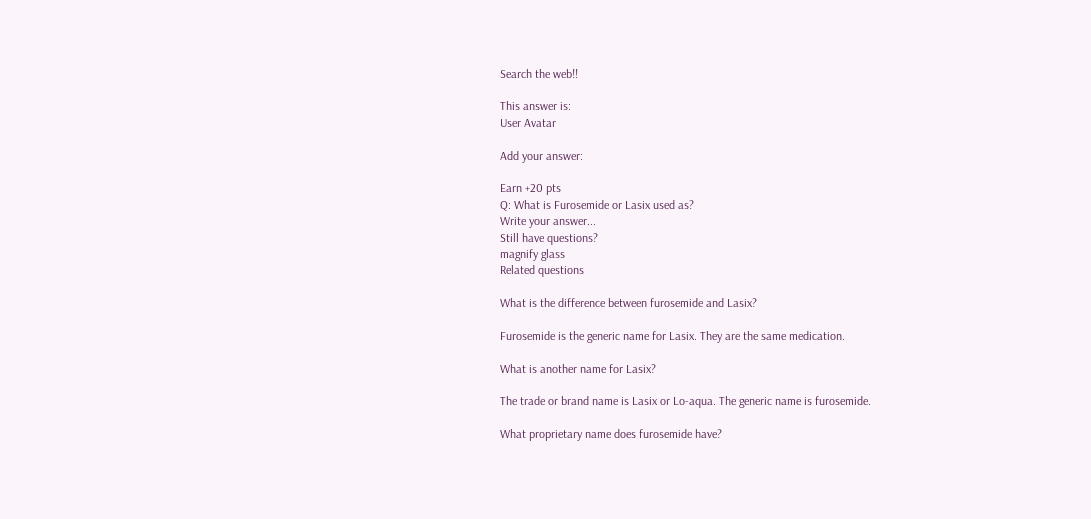Search the web!!

This answer is:
User Avatar

Add your answer:

Earn +20 pts
Q: What is Furosemide or Lasix used as?
Write your answer...
Still have questions?
magnify glass
Related questions

What is the difference between furosemide and Lasix?

Furosemide is the generic name for Lasix. They are the same medication.

What is another name for Lasix?

The trade or brand name is Lasix or Lo-aqua. The generic name is furosemide.

What proprietary name does furosemide have?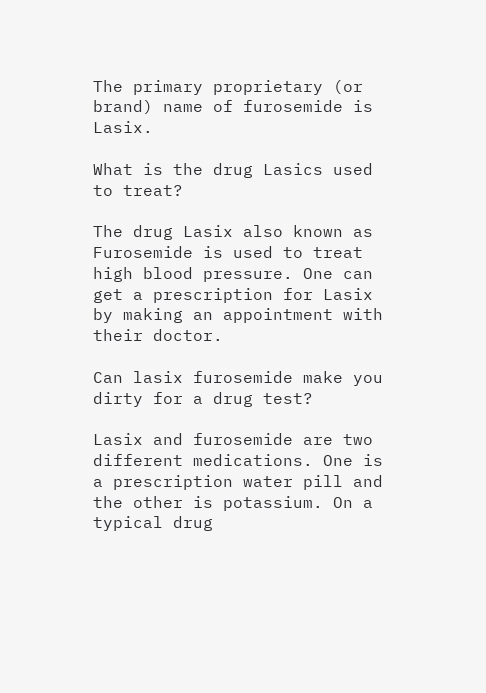The primary proprietary (or brand) name of furosemide is Lasix.

What is the drug Lasics used to treat?

The drug Lasix also known as Furosemide is used to treat high blood pressure. One can get a prescription for Lasix by making an appointment with their doctor.

Can lasix furosemide make you dirty for a drug test?

Lasix and furosemide are two different medications. One is a prescription water pill and the other is potassium. On a typical drug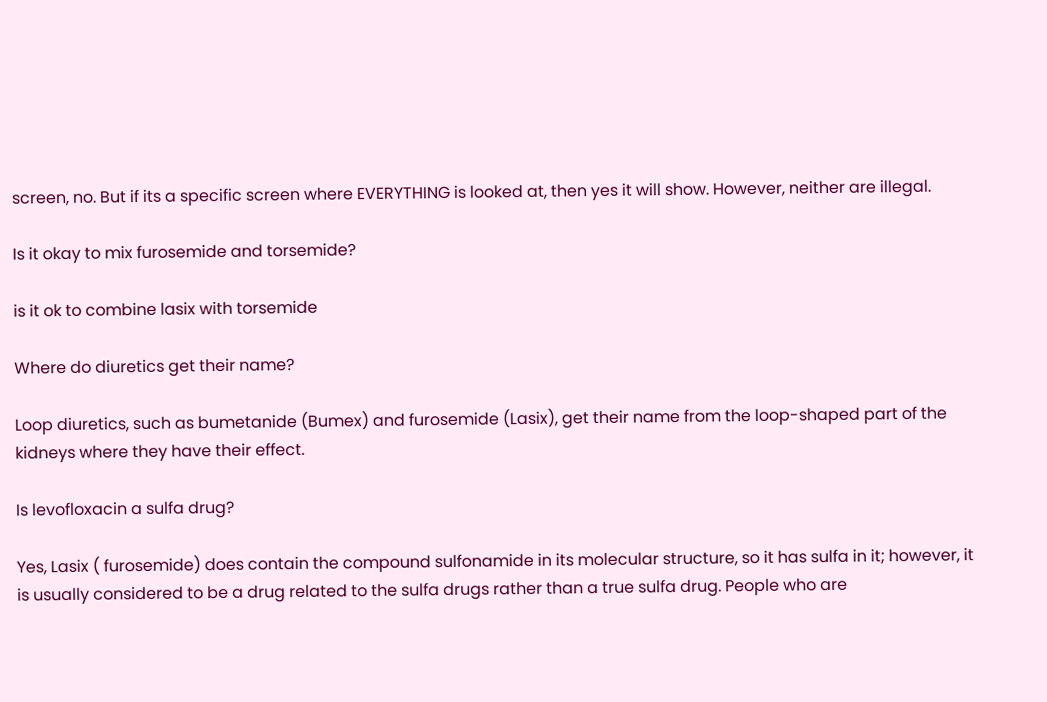screen, no. But if its a specific screen where EVERYTHING is looked at, then yes it will show. However, neither are illegal.

Is it okay to mix furosemide and torsemide?

is it ok to combine lasix with torsemide

Where do diuretics get their name?

Loop diuretics, such as bumetanide (Bumex) and furosemide (Lasix), get their name from the loop-shaped part of the kidneys where they have their effect.

Is levofloxacin a sulfa drug?

Yes, Lasix ( furosemide) does contain the compound sulfonamide in its molecular structure, so it has sulfa in it; however, it is usually considered to be a drug related to the sulfa drugs rather than a true sulfa drug. People who are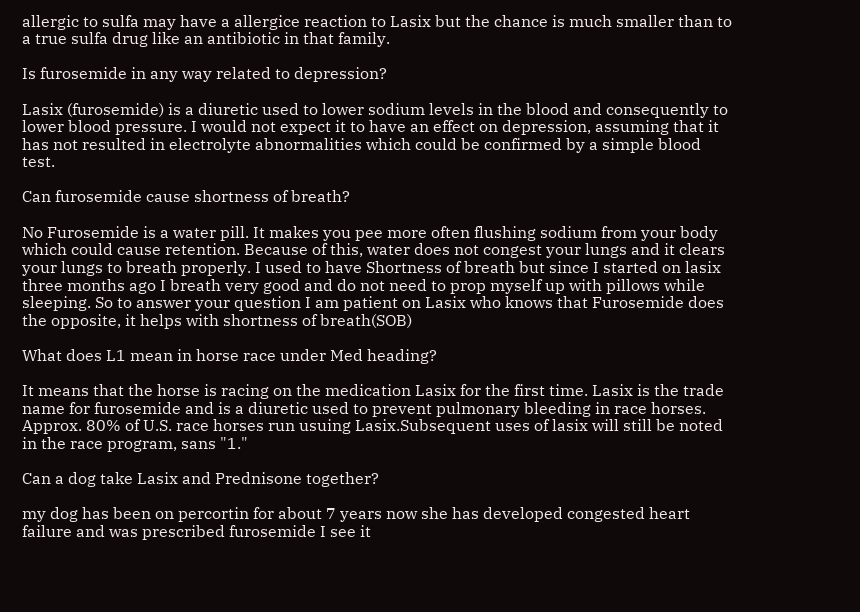allergic to sulfa may have a allergice reaction to Lasix but the chance is much smaller than to a true sulfa drug like an antibiotic in that family.

Is furosemide in any way related to depression?

Lasix (furosemide) is a diuretic used to lower sodium levels in the blood and consequently to lower blood pressure. I would not expect it to have an effect on depression, assuming that it has not resulted in electrolyte abnormalities which could be confirmed by a simple blood test.

Can furosemide cause shortness of breath?

No Furosemide is a water pill. It makes you pee more often flushing sodium from your body which could cause retention. Because of this, water does not congest your lungs and it clears your lungs to breath properly. I used to have Shortness of breath but since I started on lasix three months ago I breath very good and do not need to prop myself up with pillows while sleeping. So to answer your question I am patient on Lasix who knows that Furosemide does the opposite, it helps with shortness of breath(SOB)

What does L1 mean in horse race under Med heading?

It means that the horse is racing on the medication Lasix for the first time. Lasix is the trade name for furosemide and is a diuretic used to prevent pulmonary bleeding in race horses. Approx. 80% of U.S. race horses run usuing Lasix.Subsequent uses of lasix will still be noted in the race program, sans "1."

Can a dog take Lasix and Prednisone together?

my dog has been on percortin for about 7 years now she has developed congested heart failure and was prescribed furosemide I see it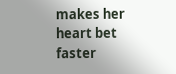makes her heart bet faster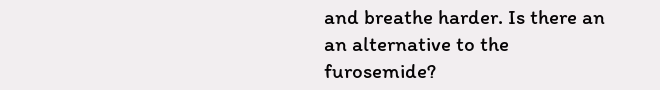and breathe harder. Is there an an alternative to the furosemide?